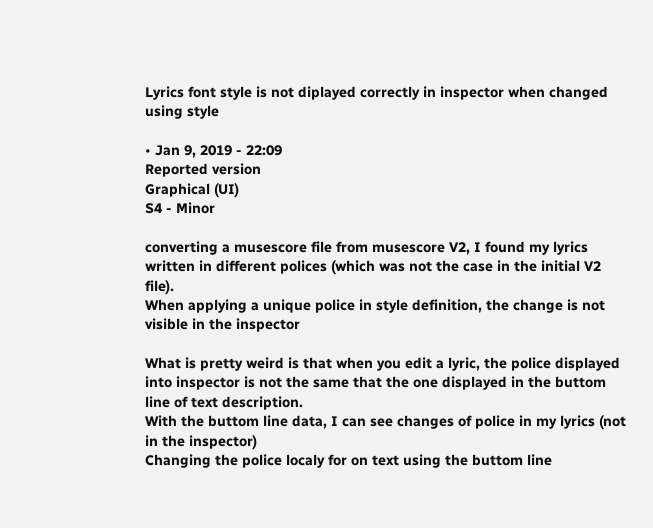Lyrics font style is not diplayed correctly in inspector when changed using style

• Jan 9, 2019 - 22:09
Reported version
Graphical (UI)
S4 - Minor

converting a musescore file from musescore V2, I found my lyrics written in different polices (which was not the case in the initial V2 file).
When applying a unique police in style definition, the change is not visible in the inspector

What is pretty weird is that when you edit a lyric, the police displayed into inspector is not the same that the one displayed in the buttom line of text description.
With the buttom line data, I can see changes of police in my lyrics (not in the inspector)
Changing the police localy for on text using the buttom line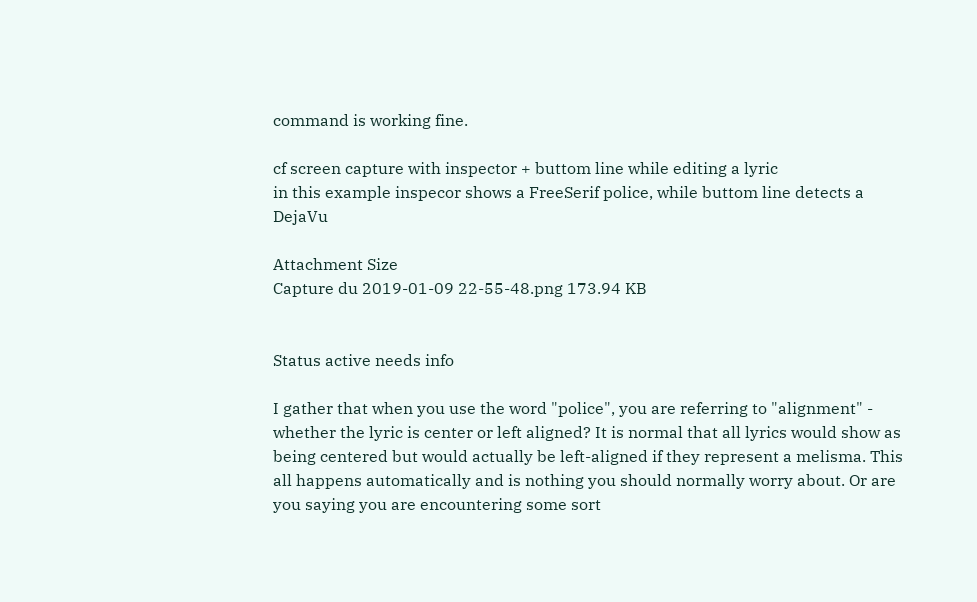command is working fine.

cf screen capture with inspector + buttom line while editing a lyric
in this example inspecor shows a FreeSerif police, while buttom line detects a DejaVu

Attachment Size
Capture du 2019-01-09 22-55-48.png 173.94 KB


Status active needs info

I gather that when you use the word "police", you are referring to "alignment" - whether the lyric is center or left aligned? It is normal that all lyrics would show as being centered but would actually be left-aligned if they represent a melisma. This all happens automatically and is nothing you should normally worry about. Or are you saying you are encountering some sort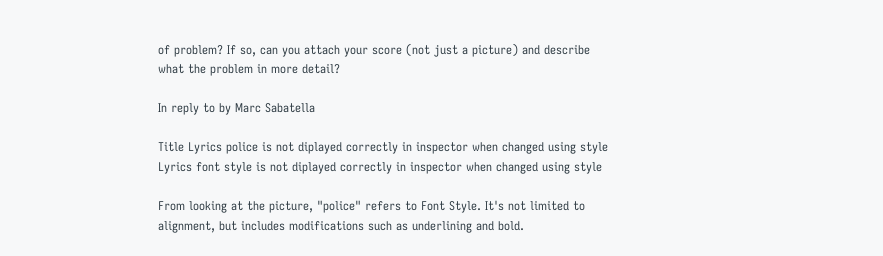of problem? If so, can you attach your score (not just a picture) and describe what the problem in more detail?

In reply to by Marc Sabatella

Title Lyrics police is not diplayed correctly in inspector when changed using style Lyrics font style is not diplayed correctly in inspector when changed using style

From looking at the picture, "police" refers to Font Style. It's not limited to alignment, but includes modifications such as underlining and bold.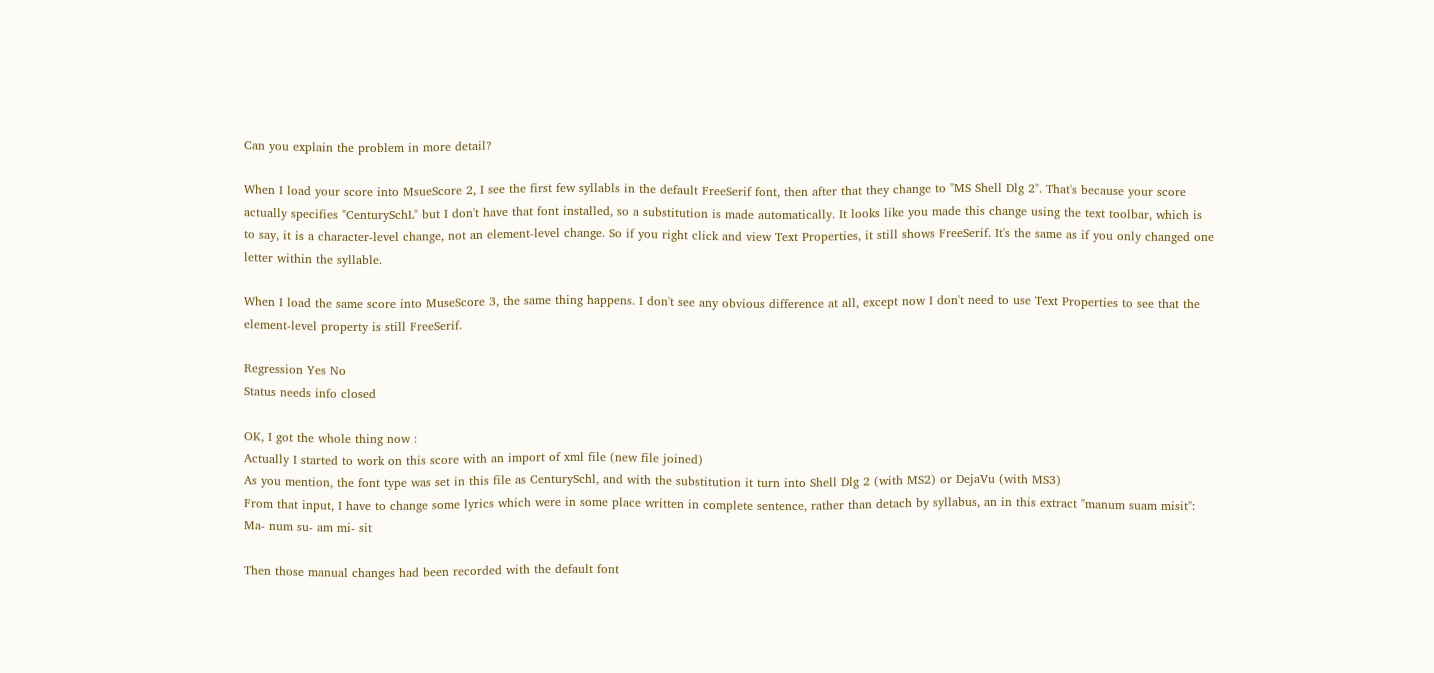Can you explain the problem in more detail?

When I load your score into MsueScore 2, I see the first few syllabls in the default FreeSerif font, then after that they change to "MS Shell Dlg 2". That's because your score actually specifies "CenturySchL" but I don't have that font installed, so a substitution is made automatically. It looks like you made this change using the text toolbar, which is to say, it is a character-level change, not an element-level change. So if you right click and view Text Properties, it still shows FreeSerif. It's the same as if you only changed one letter within the syllable.

When I load the same score into MuseScore 3, the same thing happens. I don't see any obvious difference at all, except now I don't need to use Text Properties to see that the element-level property is still FreeSerif.

Regression Yes No
Status needs info closed

OK, I got the whole thing now :
Actually I started to work on this score with an import of xml file (new file joined)
As you mention, the font type was set in this file as CenturySchl, and with the substitution it turn into Shell Dlg 2 (with MS2) or DejaVu (with MS3)
From that input, I have to change some lyrics which were in some place written in complete sentence, rather than detach by syllabus, an in this extract "manum suam misit":
Ma- num su- am mi- sit

Then those manual changes had been recorded with the default font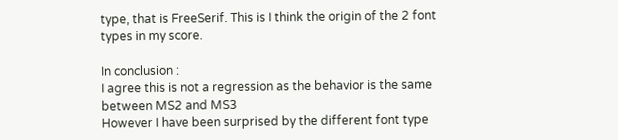type, that is FreeSerif. This is I think the origin of the 2 font types in my score.

In conclusion :
I agree this is not a regression as the behavior is the same between MS2 and MS3
However I have been surprised by the different font type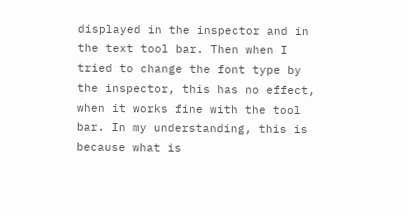displayed in the inspector and in the text tool bar. Then when I tried to change the font type by the inspector, this has no effect, when it works fine with the tool bar. In my understanding, this is because what is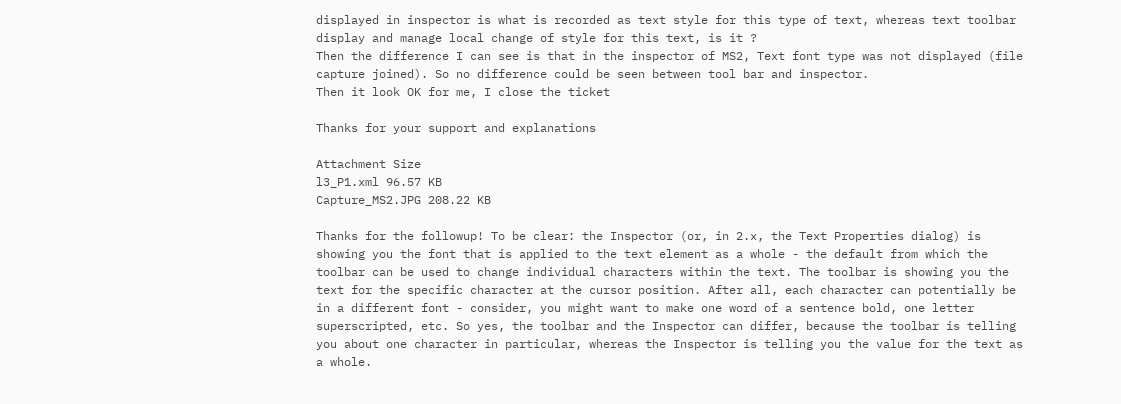displayed in inspector is what is recorded as text style for this type of text, whereas text toolbar display and manage local change of style for this text, is it ?
Then the difference I can see is that in the inspector of MS2, Text font type was not displayed (file capture joined). So no difference could be seen between tool bar and inspector.
Then it look OK for me, I close the ticket

Thanks for your support and explanations

Attachment Size
l3_P1.xml 96.57 KB
Capture_MS2.JPG 208.22 KB

Thanks for the followup! To be clear: the Inspector (or, in 2.x, the Text Properties dialog) is showing you the font that is applied to the text element as a whole - the default from which the toolbar can be used to change individual characters within the text. The toolbar is showing you the text for the specific character at the cursor position. After all, each character can potentially be in a different font - consider, you might want to make one word of a sentence bold, one letter superscripted, etc. So yes, the toolbar and the Inspector can differ, because the toolbar is telling you about one character in particular, whereas the Inspector is telling you the value for the text as a whole.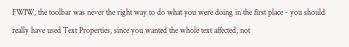FWIW, the toolbar was never the right way to do what you were doing in the first place - you should really have used Text Properties, since you wanted the whole text affected, not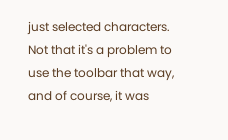just selected characters. Not that it's a problem to use the toolbar that way, and of course, it was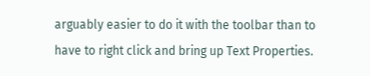arguably easier to do it with the toolbar than to have to right click and bring up Text Properties.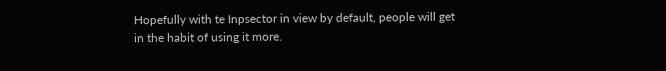Hopefully with te Inpsector in view by default, people will get in the habit of using it more.